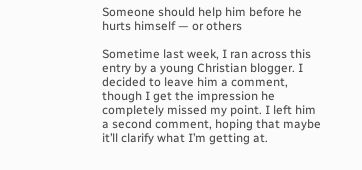Someone should help him before he hurts himself — or others

Sometime last week, I ran across this entry by a young Christian blogger. I decided to leave him a comment, though I get the impression he completely missed my point. I left him a second comment, hoping that maybe it’ll clarify what I’m getting at.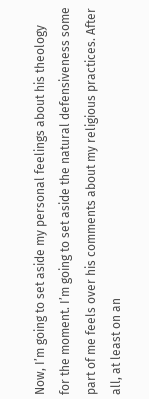Now, I’m going to set aside my personal feelings about his theology for the moment. I’m going to set aside the natural defensiveness some part of me feels over his comments about my religious practices. After all, at least on an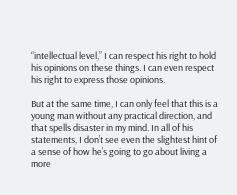“intellectual level,” I can respect his right to hold his opinions on these things. I can even respect his right to express those opinions.

But at the same time, I can only feel that this is a young man without any practical direction, and that spells disaster in my mind. In all of his statements, I don’t see even the slightest hint of a sense of how he’s going to go about living a more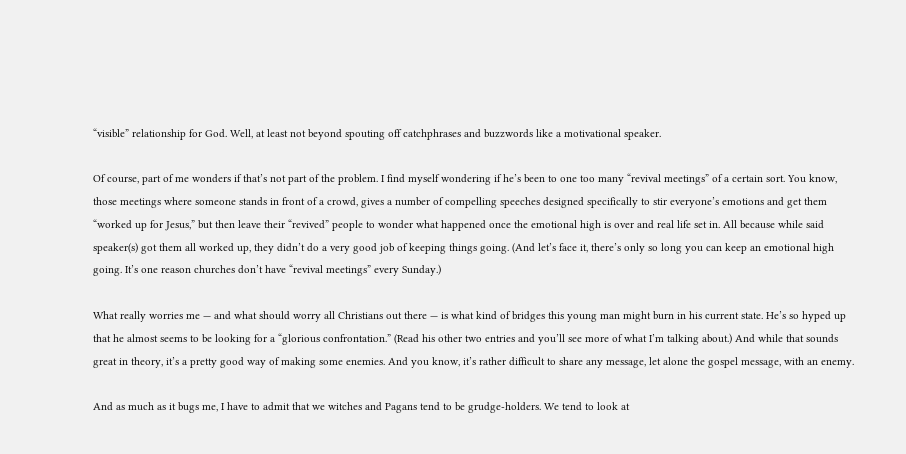“visible” relationship for God. Well, at least not beyond spouting off catchphrases and buzzwords like a motivational speaker.

Of course, part of me wonders if that’s not part of the problem. I find myself wondering if he’s been to one too many “revival meetings” of a certain sort. You know, those meetings where someone stands in front of a crowd, gives a number of compelling speeches designed specifically to stir everyone’s emotions and get them “worked up for Jesus,” but then leave their “revived” people to wonder what happened once the emotional high is over and real life set in. All because while said speaker(s) got them all worked up, they didn’t do a very good job of keeping things going. (And let’s face it, there’s only so long you can keep an emotional high going. It’s one reason churches don’t have “revival meetings” every Sunday.)

What really worries me — and what should worry all Christians out there — is what kind of bridges this young man might burn in his current state. He’s so hyped up that he almost seems to be looking for a “glorious confrontation.” (Read his other two entries and you’ll see more of what I’m talking about.) And while that sounds great in theory, it’s a pretty good way of making some enemies. And you know, it’s rather difficult to share any message, let alone the gospel message, with an enemy.

And as much as it bugs me, I have to admit that we witches and Pagans tend to be grudge-holders. We tend to look at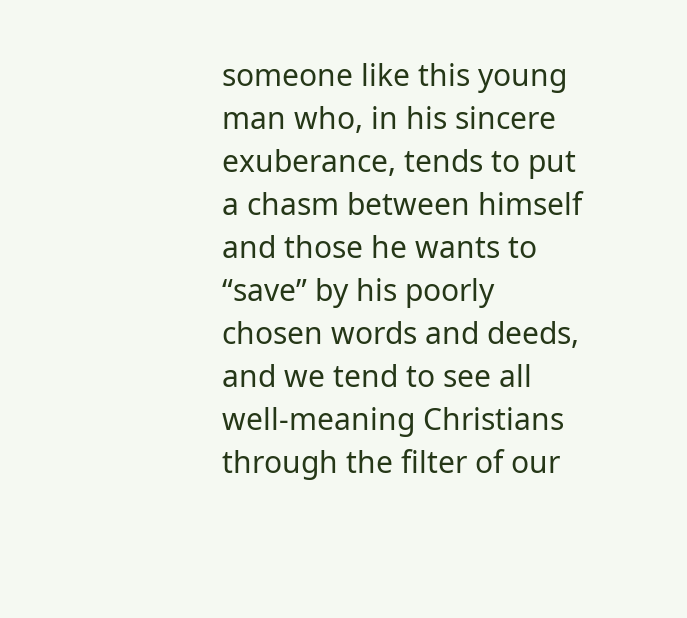someone like this young man who, in his sincere exuberance, tends to put a chasm between himself and those he wants to “save” by his poorly chosen words and deeds, and we tend to see all well-meaning Christians through the filter of our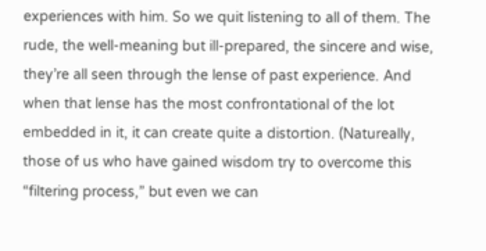experiences with him. So we quit listening to all of them. The rude, the well-meaning but ill-prepared, the sincere and wise, they’re all seen through the lense of past experience. And when that lense has the most confrontational of the lot embedded in it, it can create quite a distortion. (Natureally, those of us who have gained wisdom try to overcome this “filtering process,” but even we can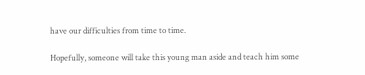have our difficulties from time to time.

Hopefully, someone will take this young man aside and teach him some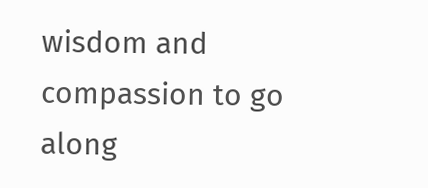wisdom and compassion to go along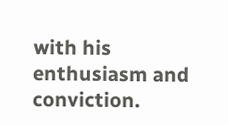with his enthusiasm and conviction.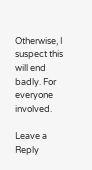Otherwise, I suspect this will end badly. For everyone involved.

Leave a Reply